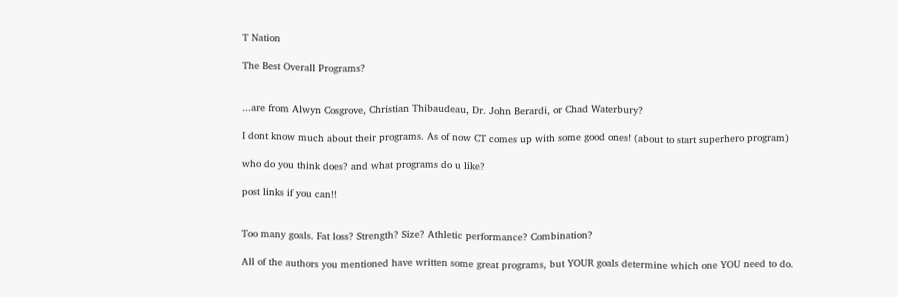T Nation

The Best Overall Programs?


...are from Alwyn Cosgrove, Christian Thibaudeau, Dr. John Berardi, or Chad Waterbury?

I dont know much about their programs. As of now CT comes up with some good ones! (about to start superhero program)

who do you think does? and what programs do u like?

post links if you can!!


Too many goals. Fat loss? Strength? Size? Athletic performance? Combination?

All of the authors you mentioned have written some great programs, but YOUR goals determine which one YOU need to do.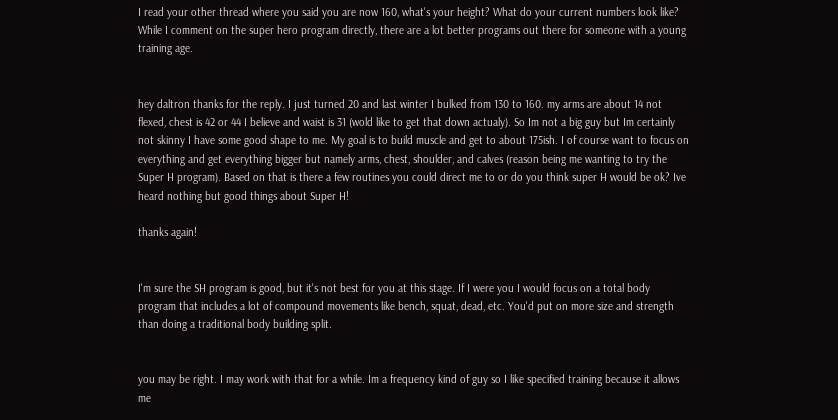I read your other thread where you said you are now 160, what's your height? What do your current numbers look like? While I comment on the super hero program directly, there are a lot better programs out there for someone with a young training age.


hey daltron thanks for the reply. I just turned 20 and last winter I bulked from 130 to 160. my arms are about 14 not flexed, chest is 42 or 44 I believe and waist is 31 (wold like to get that down actualy). So Im not a big guy but Im certainly not skinny I have some good shape to me. My goal is to build muscle and get to about 175ish. I of course want to focus on everything and get everything bigger but namely arms, chest, shoulder, and calves (reason being me wanting to try the Super H program). Based on that is there a few routines you could direct me to or do you think super H would be ok? Ive heard nothing but good things about Super H!

thanks again!


I'm sure the SH program is good, but it's not best for you at this stage. If I were you I would focus on a total body program that includes a lot of compound movements like bench, squat, dead, etc. You'd put on more size and strength than doing a traditional body building split.


you may be right. I may work with that for a while. Im a frequency kind of guy so I like specified training because it allows me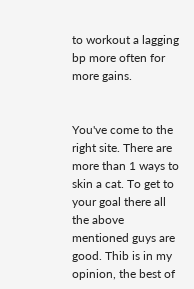to workout a lagging bp more often for more gains.


You've come to the right site. There are more than 1 ways to skin a cat. To get to your goal there all the above mentioned guys are good. Thib is in my opinion, the best of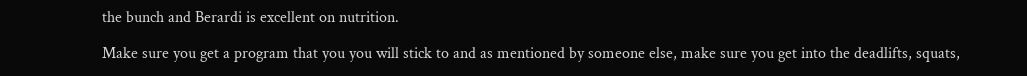the bunch and Berardi is excellent on nutrition.

Make sure you get a program that you you will stick to and as mentioned by someone else, make sure you get into the deadlifts, squats,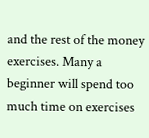and the rest of the money exercises. Many a beginner will spend too much time on exercises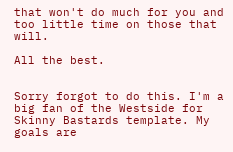that won't do much for you and too little time on those that will.

All the best.


Sorry forgot to do this. I'm a big fan of the Westside for Skinny Bastards template. My goals are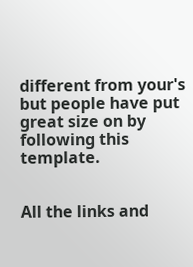different from your's but people have put great size on by following this template.


All the links and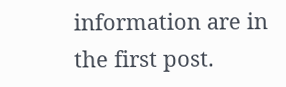information are in the first post.